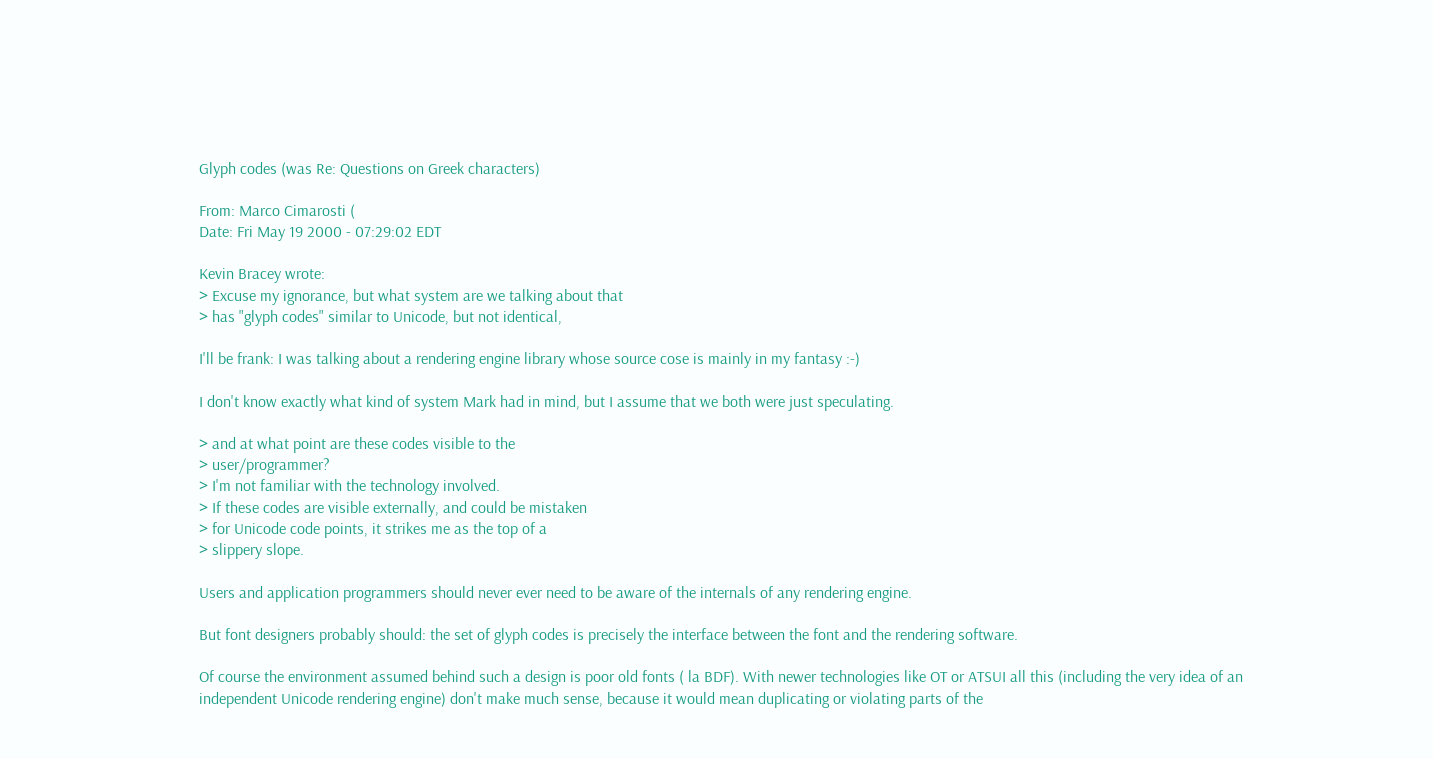Glyph codes (was Re: Questions on Greek characters)

From: Marco Cimarosti (
Date: Fri May 19 2000 - 07:29:02 EDT

Kevin Bracey wrote:
> Excuse my ignorance, but what system are we talking about that
> has "glyph codes" similar to Unicode, but not identical,

I'll be frank: I was talking about a rendering engine library whose source cose is mainly in my fantasy :-)

I don't know exactly what kind of system Mark had in mind, but I assume that we both were just speculating.

> and at what point are these codes visible to the
> user/programmer?
> I'm not familiar with the technology involved.
> If these codes are visible externally, and could be mistaken
> for Unicode code points, it strikes me as the top of a
> slippery slope.

Users and application programmers should never ever need to be aware of the internals of any rendering engine.

But font designers probably should: the set of glyph codes is precisely the interface between the font and the rendering software.

Of course the environment assumed behind such a design is poor old fonts ( la BDF). With newer technologies like OT or ATSUI all this (including the very idea of an independent Unicode rendering engine) don't make much sense, because it would mean duplicating or violating parts of the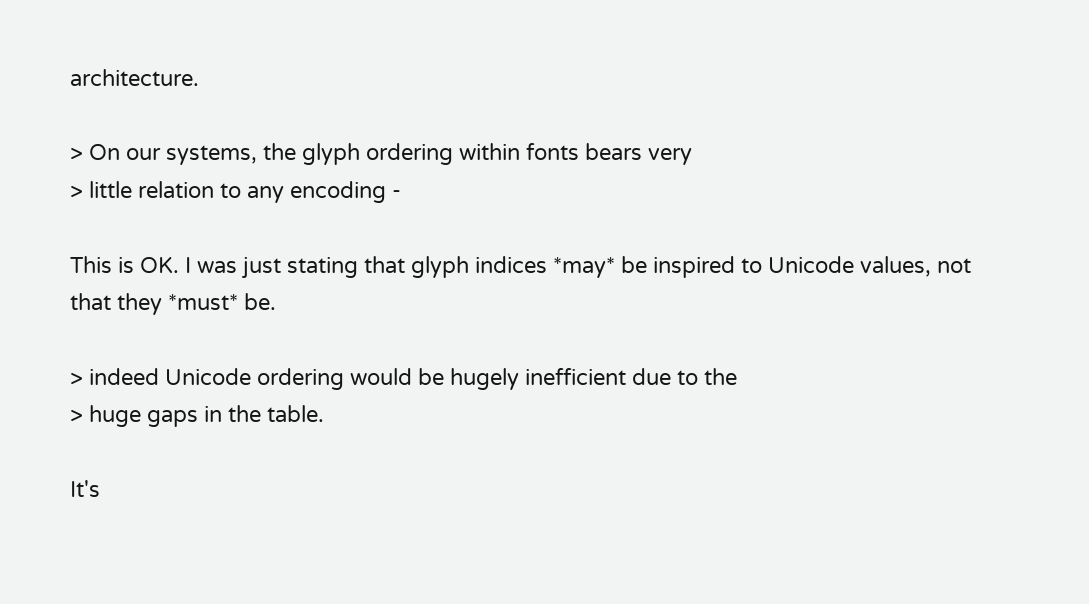architecture.

> On our systems, the glyph ordering within fonts bears very
> little relation to any encoding -

This is OK. I was just stating that glyph indices *may* be inspired to Unicode values, not that they *must* be.

> indeed Unicode ordering would be hugely inefficient due to the
> huge gaps in the table.

It's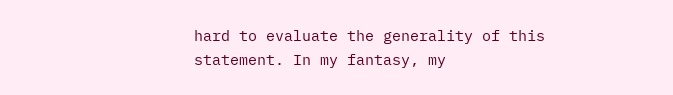hard to evaluate the generality of this statement. In my fantasy, my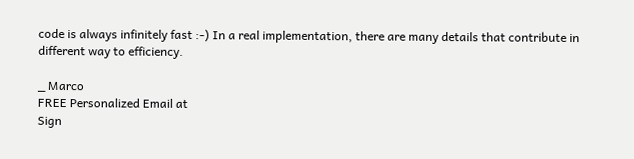code is always infinitely fast :-) In a real implementation, there are many details that contribute in different way to efficiency.

_ Marco
FREE Personalized Email at
Sign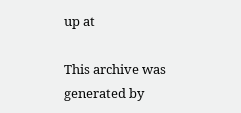up at

This archive was generated by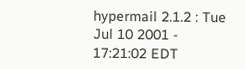hypermail 2.1.2 : Tue Jul 10 2001 - 17:21:02 EDT